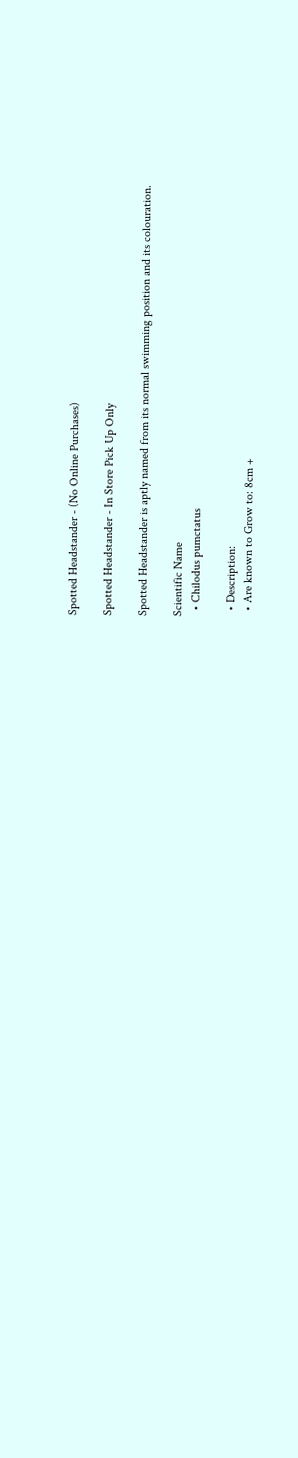Spotted Headstander - (No Online Purchases)

Spotted Headstander - In Store Pick Up Only

Spotted Headstander is aptly named from its normal swimming position and its colouration.

Scientific Name
  • Chilodus pumctatus

  • Description:
  • Are known to Grow to: 8cm +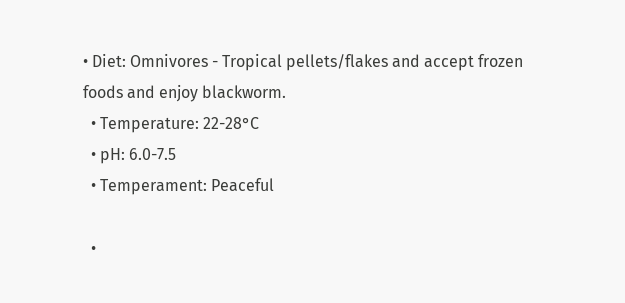• Diet: Omnivores - Tropical pellets/flakes and accept frozen foods and enjoy blackworm.
  • Temperature: 22-28°C
  • pH: 6.0-7.5
  • Temperament: Peaceful

  •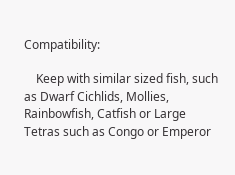Compatibility:

    Keep with similar sized fish, such as Dwarf Cichlids, Mollies, Rainbowfish, Catfish or Large Tetras such as Congo or Emperor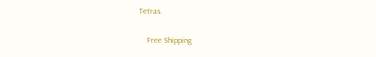Tetras.

    Free Shipping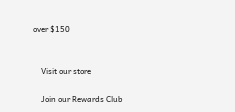over $150


    Visit our store

    Join our Rewards Club